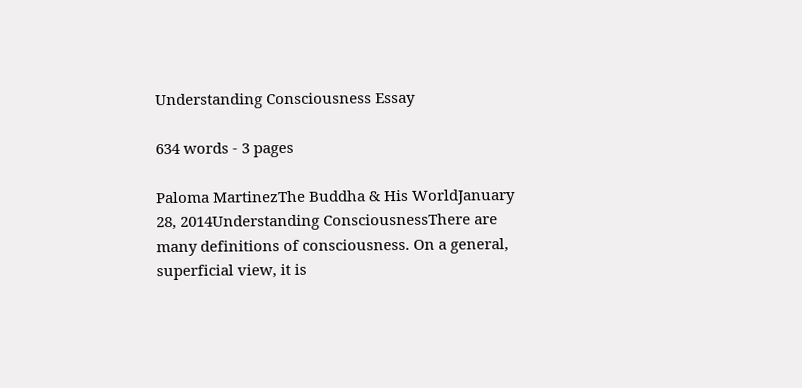Understanding Consciousness Essay

634 words - 3 pages

Paloma MartinezThe Buddha & His WorldJanuary 28, 2014Understanding ConsciousnessThere are many definitions of consciousness. On a general, superficial view, it is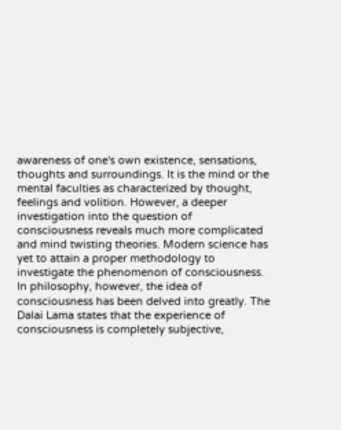awareness of one's own existence, sensations, thoughts and surroundings. It is the mind or the mental faculties as characterized by thought, feelings and volition. However, a deeper investigation into the question of consciousness reveals much more complicated and mind twisting theories. Modern science has yet to attain a proper methodology to investigate the phenomenon of consciousness. In philosophy, however, the idea of consciousness has been delved into greatly. The Dalai Lama states that the experience of consciousness is completely subjective,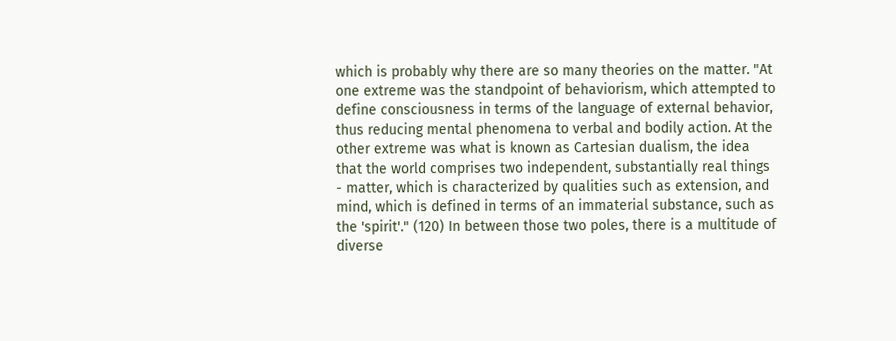which is probably why there are so many theories on the matter. "At one extreme was the standpoint of behaviorism, which attempted to define consciousness in terms of the language of external behavior, thus reducing mental phenomena to verbal and bodily action. At the other extreme was what is known as Cartesian dualism, the idea that the world comprises two independent, substantially real things - matter, which is characterized by qualities such as extension, and mind, which is defined in terms of an immaterial substance, such as the 'spirit'." (120) In between those two poles, there is a multitude of diverse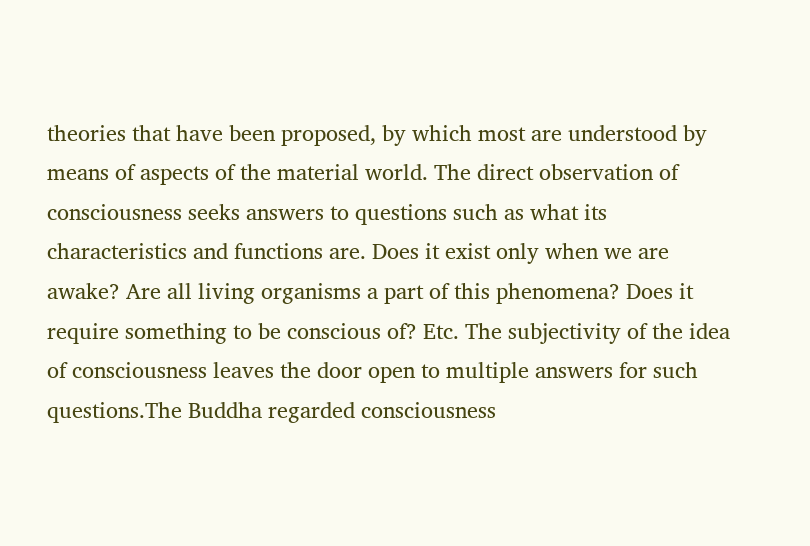theories that have been proposed, by which most are understood by means of aspects of the material world. The direct observation of consciousness seeks answers to questions such as what its characteristics and functions are. Does it exist only when we are awake? Are all living organisms a part of this phenomena? Does it require something to be conscious of? Etc. The subjectivity of the idea of consciousness leaves the door open to multiple answers for such questions.The Buddha regarded consciousness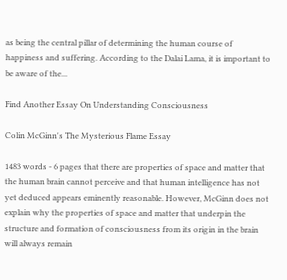as being the central pillar of determining the human course of happiness and suffering. According to the Dalai Lama, it is important to be aware of the...

Find Another Essay On Understanding Consciousness

Colin McGinn's The Mysterious Flame Essay

1483 words - 6 pages that there are properties of space and matter that the human brain cannot perceive and that human intelligence has not yet deduced appears eminently reasonable. However, McGinn does not explain why the properties of space and matter that underpin the structure and formation of consciousness from its origin in the brain will always remain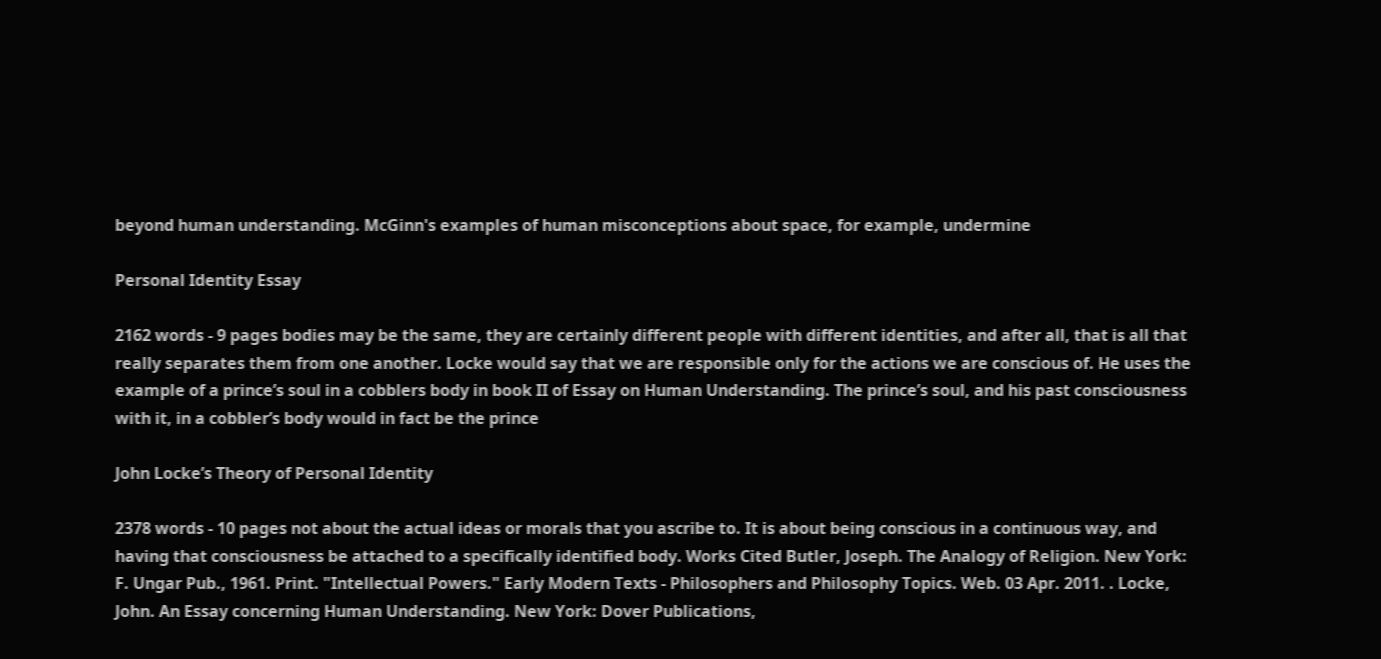beyond human understanding. McGinn's examples of human misconceptions about space, for example, undermine

Personal Identity Essay

2162 words - 9 pages bodies may be the same, they are certainly different people with different identities, and after all, that is all that really separates them from one another. Locke would say that we are responsible only for the actions we are conscious of. He uses the example of a prince’s soul in a cobblers body in book II of Essay on Human Understanding. The prince’s soul, and his past consciousness with it, in a cobbler’s body would in fact be the prince

John Locke’s Theory of Personal Identity

2378 words - 10 pages not about the actual ideas or morals that you ascribe to. It is about being conscious in a continuous way, and having that consciousness be attached to a specifically identified body. Works Cited Butler, Joseph. The Analogy of Religion. New York: F. Ungar Pub., 1961. Print. "Intellectual Powers." Early Modern Texts - Philosophers and Philosophy Topics. Web. 03 Apr. 2011. . Locke, John. An Essay concerning Human Understanding. New York: Dover Publications,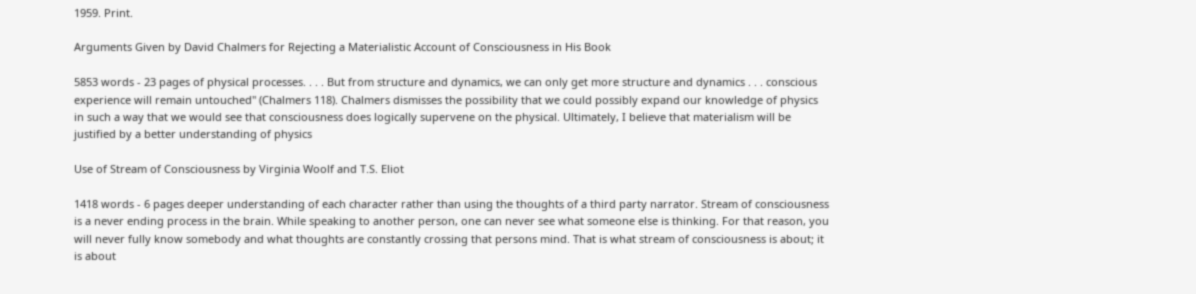1959. Print.

Arguments Given by David Chalmers for Rejecting a Materialistic Account of Consciousness in His Book

5853 words - 23 pages of physical processes. . . . But from structure and dynamics, we can only get more structure and dynamics . . . conscious experience will remain untouched" (Chalmers 118). Chalmers dismisses the possibility that we could possibly expand our knowledge of physics in such a way that we would see that consciousness does logically supervene on the physical. Ultimately, I believe that materialism will be justified by a better understanding of physics

Use of Stream of Consciousness by Virginia Woolf and T.S. Eliot

1418 words - 6 pages deeper understanding of each character rather than using the thoughts of a third party narrator. Stream of consciousness is a never ending process in the brain. While speaking to another person, one can never see what someone else is thinking. For that reason, you will never fully know somebody and what thoughts are constantly crossing that persons mind. That is what stream of consciousness is about; it is about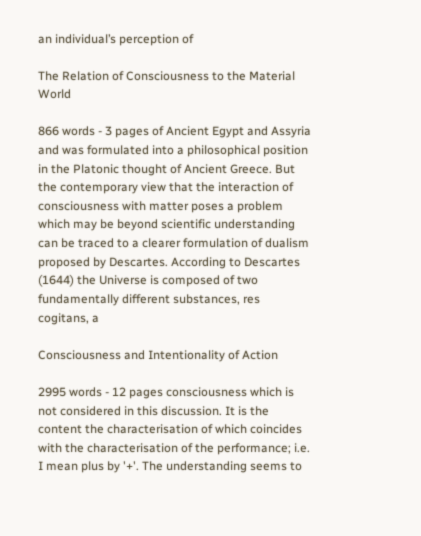an individual’s perception of

The Relation of Consciousness to the Material World

866 words - 3 pages of Ancient Egypt and Assyria and was formulated into a philosophical position in the Platonic thought of Ancient Greece. But the contemporary view that the interaction of consciousness with matter poses a problem which may be beyond scientific understanding can be traced to a clearer formulation of dualism proposed by Descartes. According to Descartes (1644) the Universe is composed of two fundamentally different substances, res cogitans, a

Consciousness and Intentionality of Action

2995 words - 12 pages consciousness which is not considered in this discussion. It is the content the characterisation of which coincides with the characterisation of the performance; i.e. I mean plus by '+'. The understanding seems to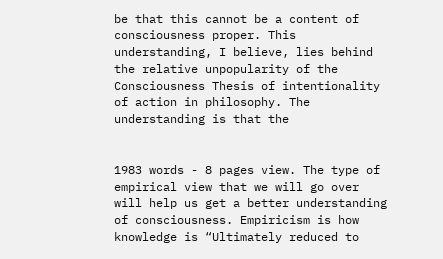be that this cannot be a content of consciousness proper. This understanding, I believe, lies behind the relative unpopularity of the Consciousness Thesis of intentionality of action in philosophy. The understanding is that the


1983 words - 8 pages view. The type of empirical view that we will go over will help us get a better understanding of consciousness. Empiricism is how knowledge is “Ultimately reduced to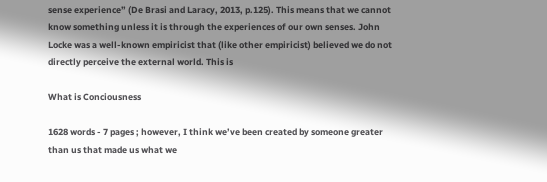sense experience” (De Brasi and Laracy, 2013, p.125). This means that we cannot know something unless it is through the experiences of our own senses. John Locke was a well-known empiricist that (like other empiricist) believed we do not directly perceive the external world. This is

What is Conciousness

1628 words - 7 pages ; however, I think we’ve been created by someone greater than us that made us what we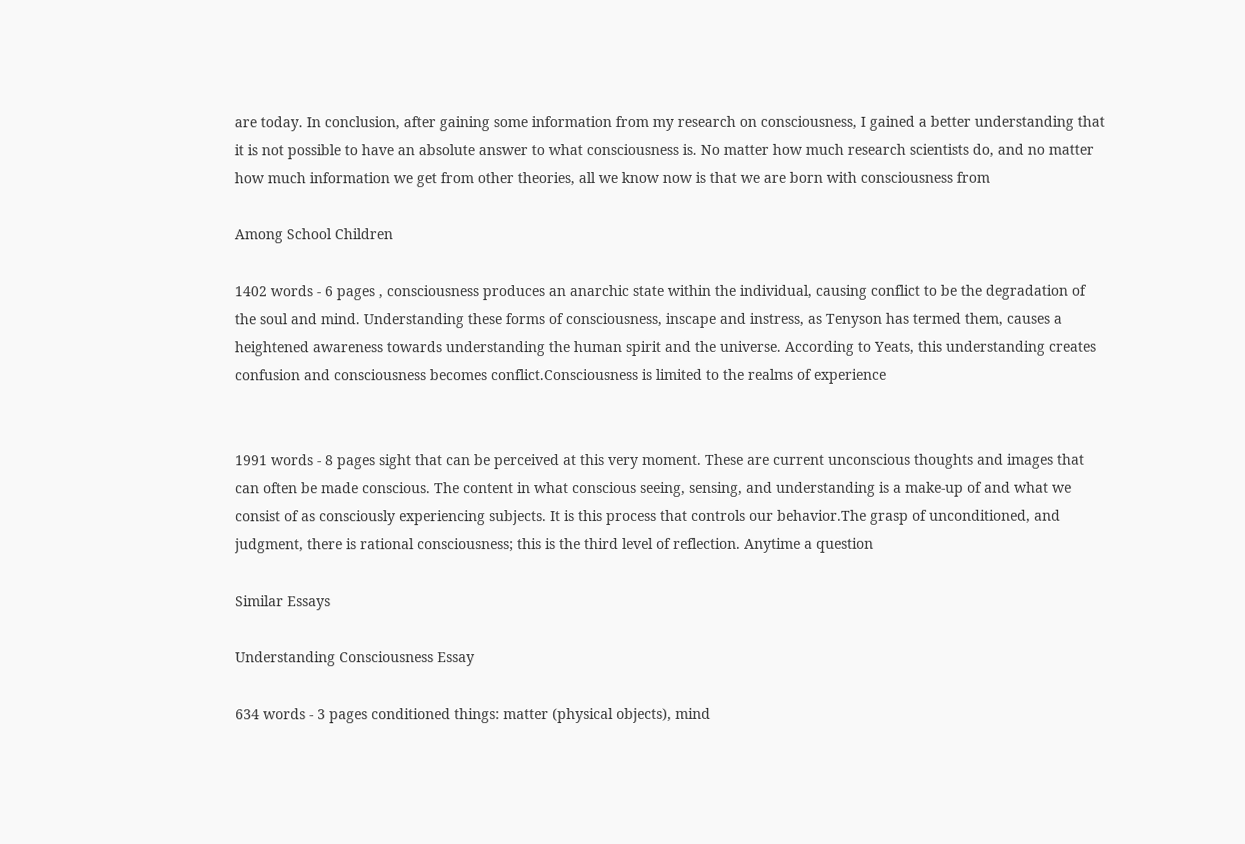are today. In conclusion, after gaining some information from my research on consciousness, I gained a better understanding that it is not possible to have an absolute answer to what consciousness is. No matter how much research scientists do, and no matter how much information we get from other theories, all we know now is that we are born with consciousness from

Among School Children

1402 words - 6 pages , consciousness produces an anarchic state within the individual, causing conflict to be the degradation of the soul and mind. Understanding these forms of consciousness, inscape and instress, as Tenyson has termed them, causes a heightened awareness towards understanding the human spirit and the universe. According to Yeats, this understanding creates confusion and consciousness becomes conflict.Consciousness is limited to the realms of experience


1991 words - 8 pages sight that can be perceived at this very moment. These are current unconscious thoughts and images that can often be made conscious. The content in what conscious seeing, sensing, and understanding is a make-up of and what we consist of as consciously experiencing subjects. It is this process that controls our behavior.The grasp of unconditioned, and judgment, there is rational consciousness; this is the third level of reflection. Anytime a question

Similar Essays

Understanding Consciousness Essay

634 words - 3 pages conditioned things: matter (physical objects), mind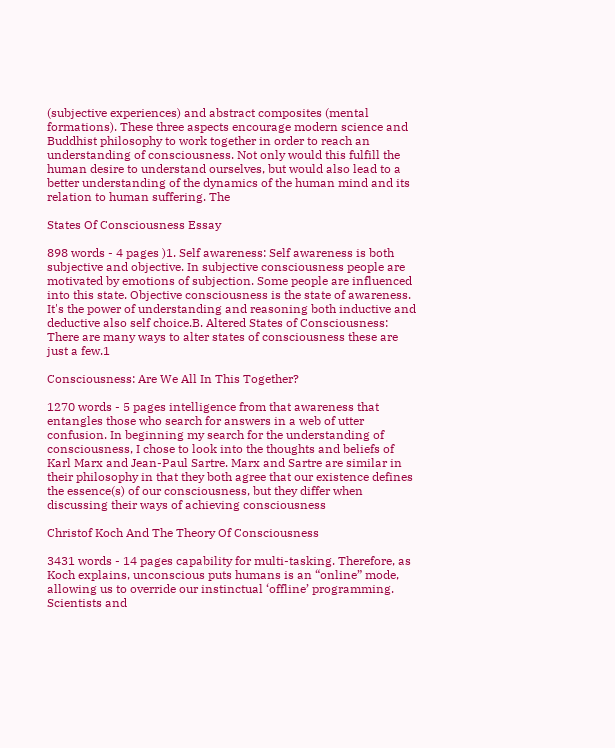(subjective experiences) and abstract composites (mental formations). These three aspects encourage modern science and Buddhist philosophy to work together in order to reach an understanding of consciousness. Not only would this fulfill the human desire to understand ourselves, but would also lead to a better understanding of the dynamics of the human mind and its relation to human suffering. The

States Of Consciousness Essay

898 words - 4 pages )1. Self awareness: Self awareness is both subjective and objective. In subjective consciousness people are motivated by emotions of subjection. Some people are influenced into this state. Objective consciousness is the state of awareness. It's the power of understanding and reasoning both inductive and deductive also self choice.B. Altered States of Consciousness: There are many ways to alter states of consciousness these are just a few.1

Consciousness: Are We All In This Together?

1270 words - 5 pages intelligence from that awareness that entangles those who search for answers in a web of utter confusion. In beginning my search for the understanding of consciousness, I chose to look into the thoughts and beliefs of Karl Marx and Jean-Paul Sartre. Marx and Sartre are similar in their philosophy in that they both agree that our existence defines the essence(s) of our consciousness, but they differ when discussing their ways of achieving consciousness

Christof Koch And The Theory Of Consciousness

3431 words - 14 pages capability for multi-tasking. Therefore, as Koch explains, unconscious puts humans is an “online” mode, allowing us to override our instinctual ‘offline’ programming. Scientists and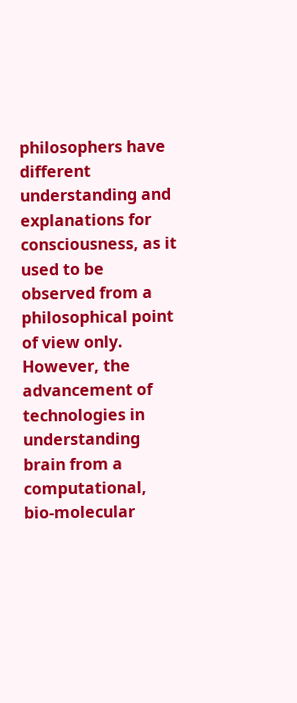philosophers have different understanding and explanations for consciousness, as it used to be observed from a philosophical point of view only. However, the advancement of technologies in understanding brain from a computational, bio-molecular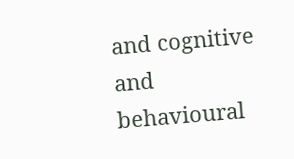and cognitive and behavioural